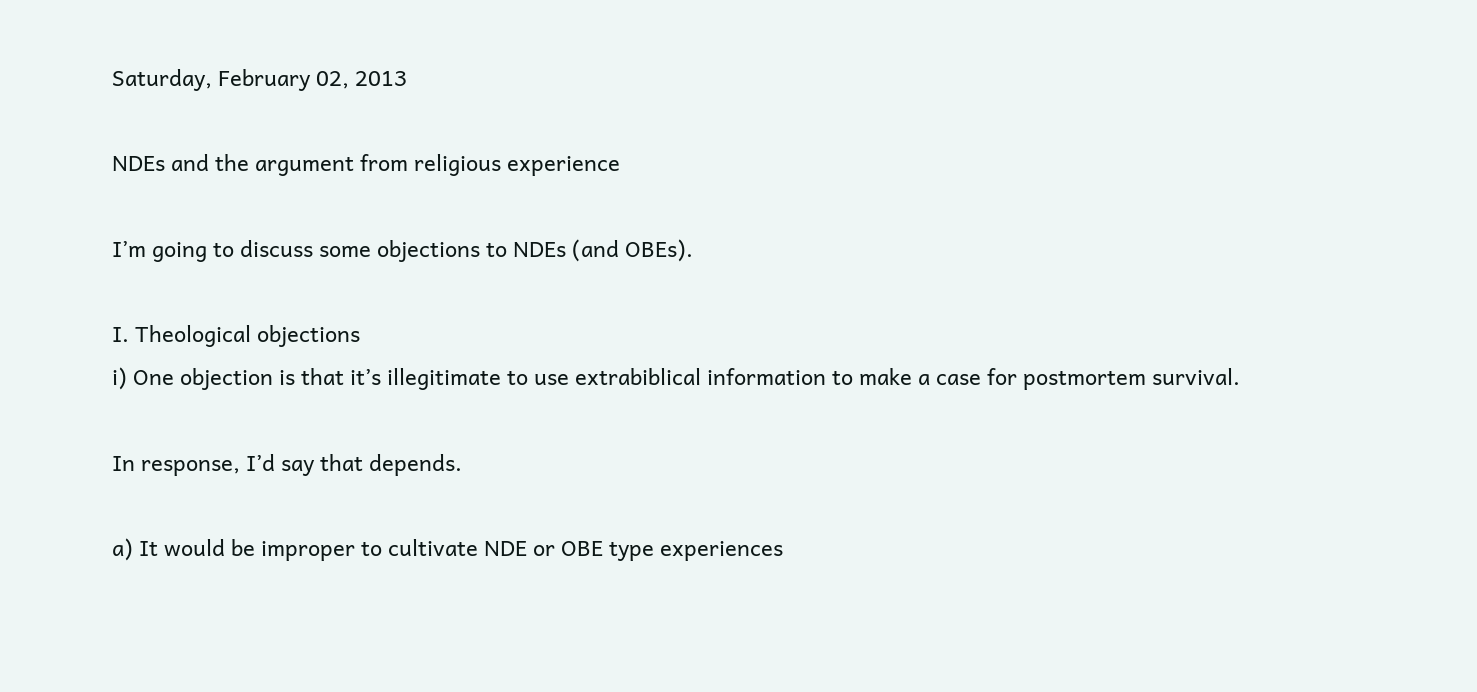Saturday, February 02, 2013

NDEs and the argument from religious experience

I’m going to discuss some objections to NDEs (and OBEs).

I. Theological objections
i) One objection is that it’s illegitimate to use extrabiblical information to make a case for postmortem survival.

In response, I’d say that depends.

a) It would be improper to cultivate NDE or OBE type experiences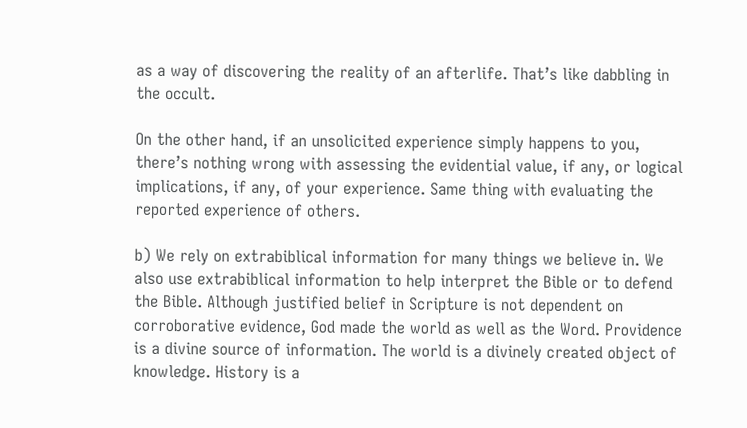as a way of discovering the reality of an afterlife. That’s like dabbling in the occult.

On the other hand, if an unsolicited experience simply happens to you, there’s nothing wrong with assessing the evidential value, if any, or logical implications, if any, of your experience. Same thing with evaluating the reported experience of others.

b) We rely on extrabiblical information for many things we believe in. We also use extrabiblical information to help interpret the Bible or to defend the Bible. Although justified belief in Scripture is not dependent on corroborative evidence, God made the world as well as the Word. Providence is a divine source of information. The world is a divinely created object of knowledge. History is a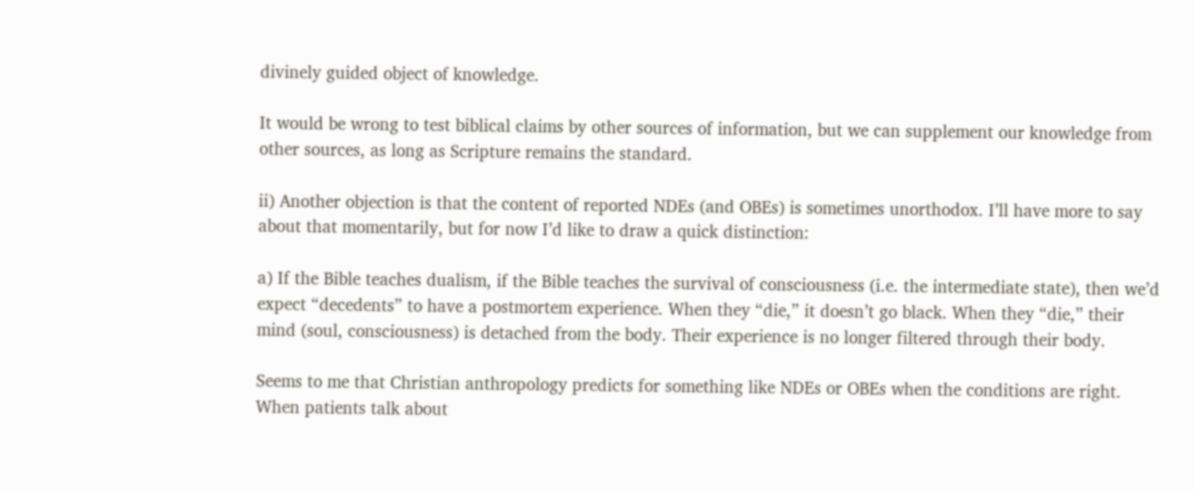divinely guided object of knowledge.

It would be wrong to test biblical claims by other sources of information, but we can supplement our knowledge from other sources, as long as Scripture remains the standard.

ii) Another objection is that the content of reported NDEs (and OBEs) is sometimes unorthodox. I’ll have more to say about that momentarily, but for now I’d like to draw a quick distinction:

a) If the Bible teaches dualism, if the Bible teaches the survival of consciousness (i.e. the intermediate state), then we’d expect “decedents” to have a postmortem experience. When they “die,” it doesn’t go black. When they “die,” their mind (soul, consciousness) is detached from the body. Their experience is no longer filtered through their body.

Seems to me that Christian anthropology predicts for something like NDEs or OBEs when the conditions are right. When patients talk about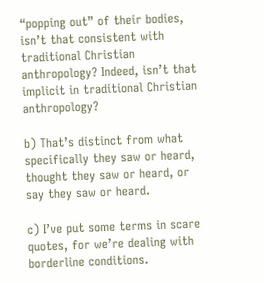“popping out” of their bodies, isn’t that consistent with traditional Christian anthropology? Indeed, isn’t that implicit in traditional Christian anthropology?

b) That’s distinct from what specifically they saw or heard, thought they saw or heard, or say they saw or heard.

c) I’ve put some terms in scare quotes, for we’re dealing with borderline conditions.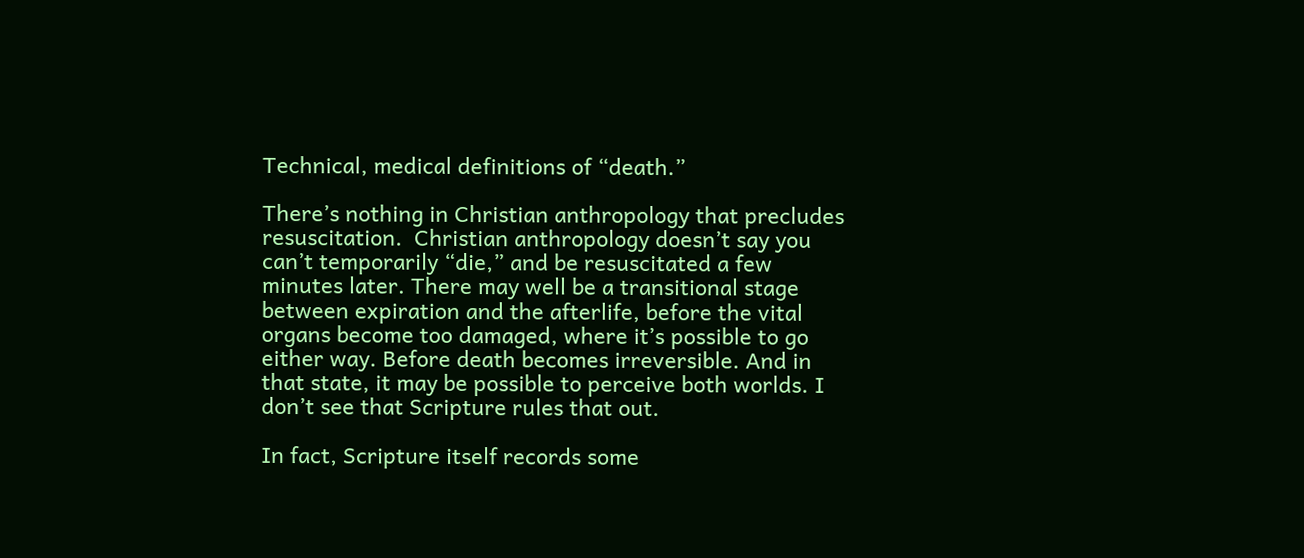Technical, medical definitions of “death.”

There’s nothing in Christian anthropology that precludes resuscitation.  Christian anthropology doesn’t say you can’t temporarily “die,” and be resuscitated a few minutes later. There may well be a transitional stage between expiration and the afterlife, before the vital organs become too damaged, where it’s possible to go either way. Before death becomes irreversible. And in that state, it may be possible to perceive both worlds. I don’t see that Scripture rules that out.

In fact, Scripture itself records some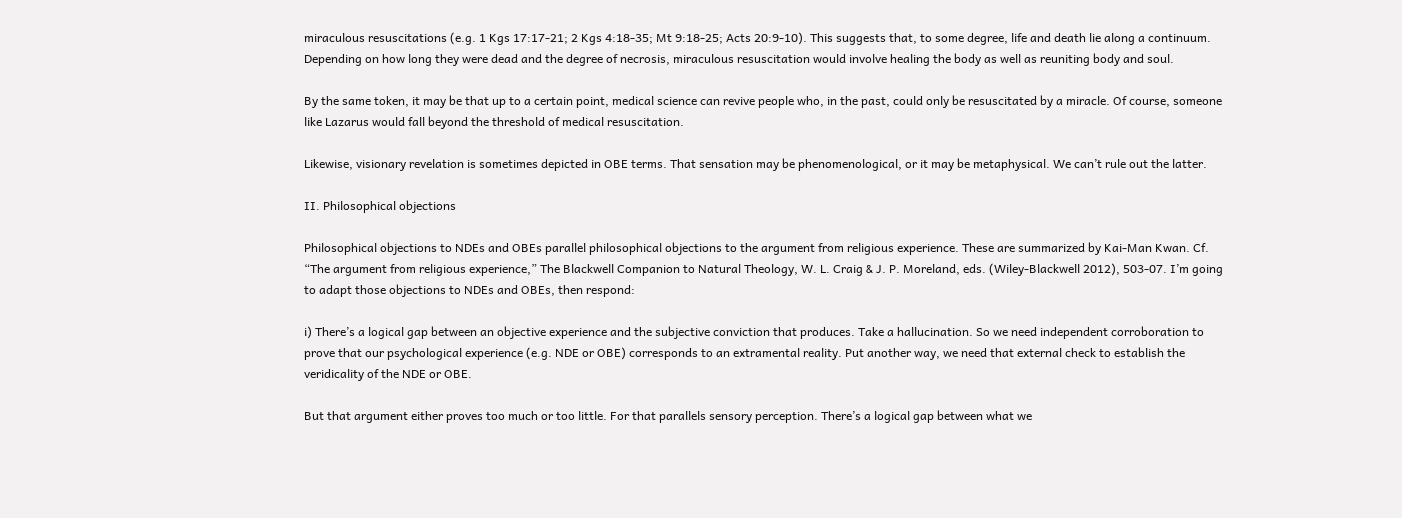miraculous resuscitations (e.g. 1 Kgs 17:17-21; 2 Kgs 4:18-35; Mt 9:18-25; Acts 20:9-10). This suggests that, to some degree, life and death lie along a continuum. Depending on how long they were dead and the degree of necrosis, miraculous resuscitation would involve healing the body as well as reuniting body and soul.

By the same token, it may be that up to a certain point, medical science can revive people who, in the past, could only be resuscitated by a miracle. Of course, someone like Lazarus would fall beyond the threshold of medical resuscitation.

Likewise, visionary revelation is sometimes depicted in OBE terms. That sensation may be phenomenological, or it may be metaphysical. We can’t rule out the latter.

II. Philosophical objections

Philosophical objections to NDEs and OBEs parallel philosophical objections to the argument from religious experience. These are summarized by Kai-Man Kwan. Cf. “The argument from religious experience,” The Blackwell Companion to Natural Theology, W. L. Craig & J. P. Moreland, eds. (Wiley-Blackwell 2012), 503-07. I’m going to adapt those objections to NDEs and OBEs, then respond:

i) There’s a logical gap between an objective experience and the subjective conviction that produces. Take a hallucination. So we need independent corroboration to prove that our psychological experience (e.g. NDE or OBE) corresponds to an extramental reality. Put another way, we need that external check to establish the veridicality of the NDE or OBE.

But that argument either proves too much or too little. For that parallels sensory perception. There’s a logical gap between what we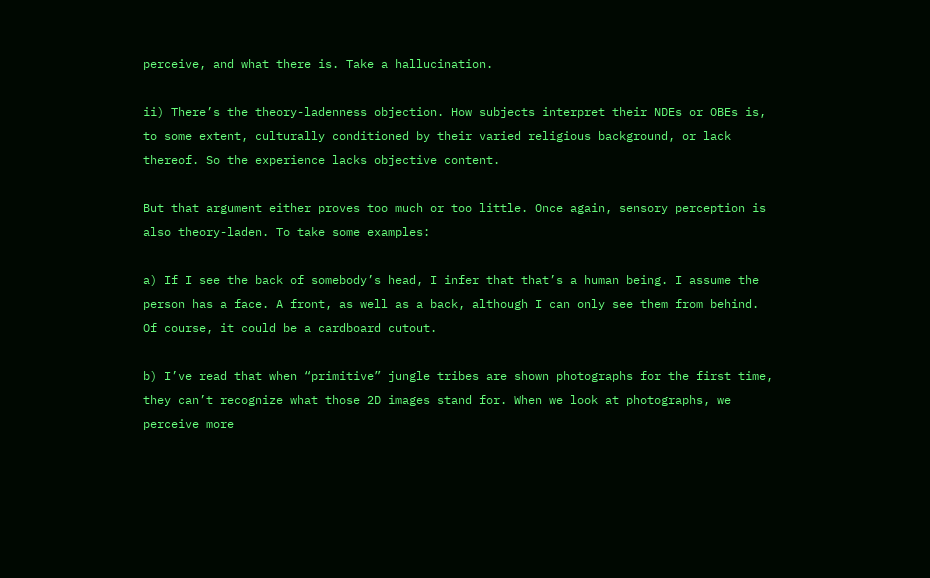perceive, and what there is. Take a hallucination.

ii) There’s the theory-ladenness objection. How subjects interpret their NDEs or OBEs is, to some extent, culturally conditioned by their varied religious background, or lack thereof. So the experience lacks objective content.

But that argument either proves too much or too little. Once again, sensory perception is also theory-laden. To take some examples:

a) If I see the back of somebody’s head, I infer that that’s a human being. I assume the person has a face. A front, as well as a back, although I can only see them from behind. Of course, it could be a cardboard cutout.

b) I’ve read that when “primitive” jungle tribes are shown photographs for the first time, they can’t recognize what those 2D images stand for. When we look at photographs, we perceive more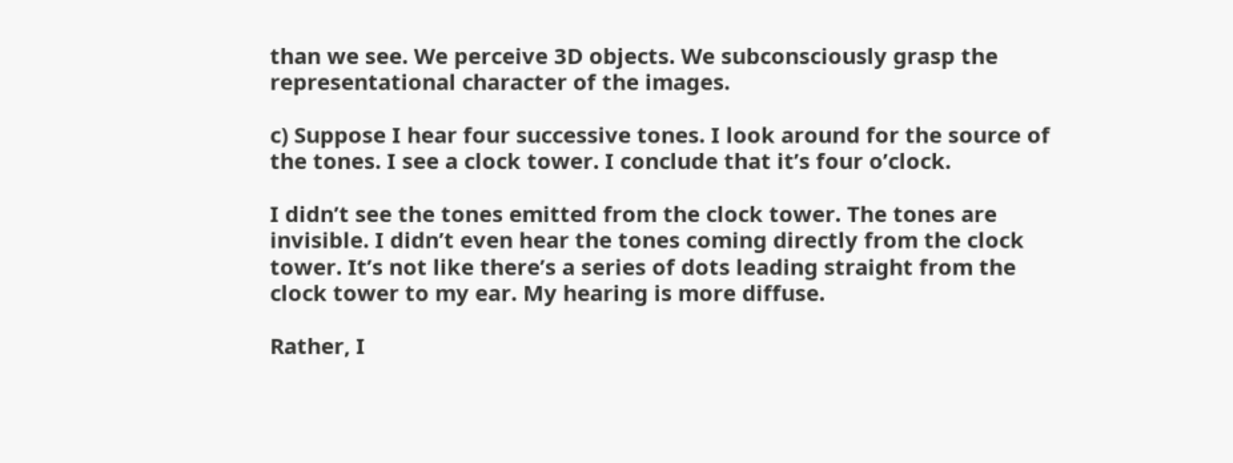than we see. We perceive 3D objects. We subconsciously grasp the representational character of the images.

c) Suppose I hear four successive tones. I look around for the source of the tones. I see a clock tower. I conclude that it’s four o’clock.

I didn’t see the tones emitted from the clock tower. The tones are invisible. I didn’t even hear the tones coming directly from the clock tower. It’s not like there’s a series of dots leading straight from the clock tower to my ear. My hearing is more diffuse.

Rather, I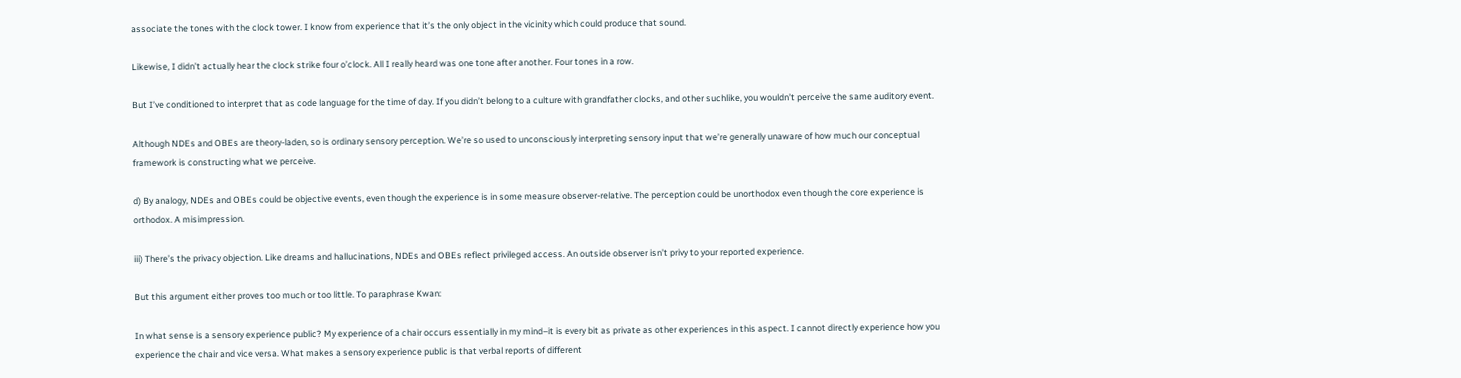associate the tones with the clock tower. I know from experience that it’s the only object in the vicinity which could produce that sound.

Likewise, I didn’t actually hear the clock strike four o’clock. All I really heard was one tone after another. Four tones in a row.

But I’ve conditioned to interpret that as code language for the time of day. If you didn’t belong to a culture with grandfather clocks, and other suchlike, you wouldn’t perceive the same auditory event.

Although NDEs and OBEs are theory-laden, so is ordinary sensory perception. We’re so used to unconsciously interpreting sensory input that we’re generally unaware of how much our conceptual framework is constructing what we perceive.

d) By analogy, NDEs and OBEs could be objective events, even though the experience is in some measure observer-relative. The perception could be unorthodox even though the core experience is orthodox. A misimpression.

iii) There’s the privacy objection. Like dreams and hallucinations, NDEs and OBEs reflect privileged access. An outside observer isn’t privy to your reported experience.

But this argument either proves too much or too little. To paraphrase Kwan:

In what sense is a sensory experience public? My experience of a chair occurs essentially in my mind–it is every bit as private as other experiences in this aspect. I cannot directly experience how you experience the chair and vice versa. What makes a sensory experience public is that verbal reports of different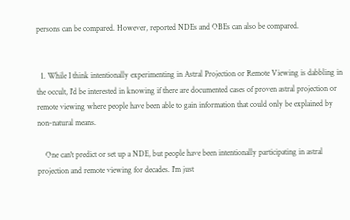persons can be compared. However, reported NDEs and OBEs can also be compared.


  1. While I think intentionally experimenting in Astral Projection or Remote Viewing is dabbling in the occult, I'd be interested in knowing if there are documented cases of proven astral projection or remote viewing where people have been able to gain information that could only be explained by non-natural means.

    One can't predict or set up a NDE, but people have been intentionally participating in astral projection and remote viewing for decades. I'm just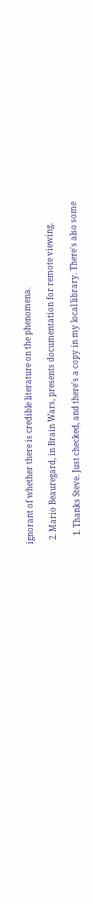ignorant of whether there is credible literature on the phenomena.

  2. Mario Beauregard, in Brain Wars, presents documentation for remote viewing.

    1. Thanks Steve. Just checked, and there's a copy in my local library. There's also some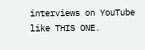interviews on YouTube like THIS ONE.